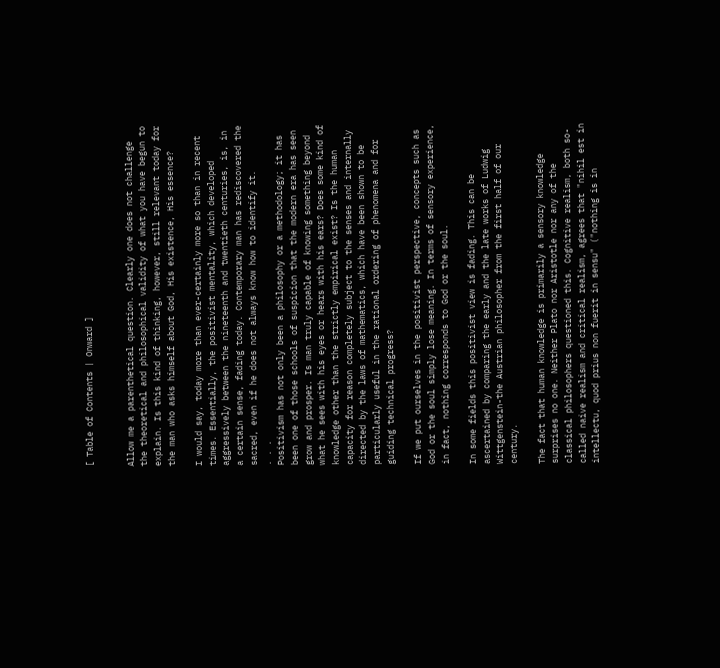[ Table of Contents | Onward ]


Allow me a parenthetical question. Clearly one does not challenge the theoretical and philosophical validity of what you have begun to explain. Is this kind of thinking, however, still relevant today for the man who asks himself about God, His existence, His essence?

I would say, today more than ever-certainly more so than in recent times. Essentially, the positivist mentality, which developed aggressively between the nineteenth and twentieth centuries, is, in a certain sense, fading today. Contemporary man has rediscovered the sacred, even if he does not always know how to identify it.
. . .
Positivism has not only been a philosophy or a methodology; it has been one of those schools of suspicion that the modern era has seen grow and prosper. Is man truly capable of knowing something beyond what he sees with his eyes or hears with his ears? Does some kind of knowledge other than the strictly empirical exist? Is the human capacity for reason completely subject to the senses and internally directed by the laws of mathematics, which have been shown to be particularly useful in the rational ordering of phenomena and for guiding technical progress?

If we put ourselves in the positivist perspective, concepts such as God or the soul simply lose meaning. In terms of sensory experience, in fact, nothing corresponds to God or the soul.

In some fields this positivist view is fading. This can be ascertained by comparing the early and the late works of Ludwig Wittgenstein-the Austrian philosopher from the first half of our century.

The fact that human knowledge is primarily a sensory knowledge surprises no one. Neither Plato nor Aristotle nor any of the classical philosophers questioned this. Cognitive realism, both so-called naive realism and critical realism, agrees that "nihil est in intellectu, quod prius non fuerit in sensu" ("nothing is in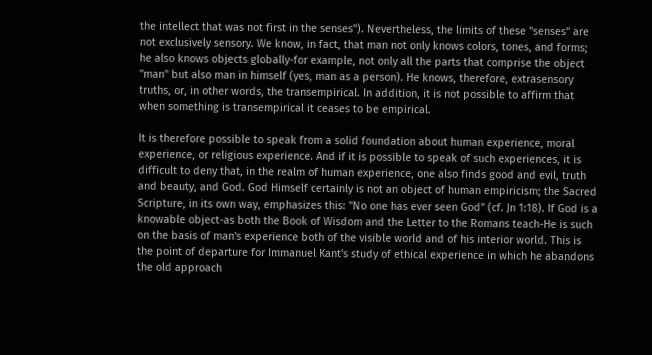the intellect that was not first in the senses"). Nevertheless, the limits of these "senses" are not exclusively sensory. We know, in fact, that man not only knows colors, tones, and forms; he also knows objects globally-for example, not only all the parts that comprise the object "man" but also man in himself (yes, man as a person). He knows, therefore, extrasensory truths, or, in other words, the transempirical. In addition, it is not possible to affirm that when something is transempirical it ceases to be empirical.

It is therefore possible to speak from a solid foundation about human experience, moral experience, or religious experience. And if it is possible to speak of such experiences, it is difficult to deny that, in the realm of human experience, one also finds good and evil, truth and beauty, and God. God Himself certainly is not an object of human empiricism; the Sacred Scripture, in its own way, emphasizes this: "No one has ever seen God" (cf. Jn 1:18). If God is a knowable object-as both the Book of Wisdom and the Letter to the Romans teach-He is such on the basis of man's experience both of the visible world and of his interior world. This is the point of departure for Immanuel Kant's study of ethical experience in which he abandons the old approach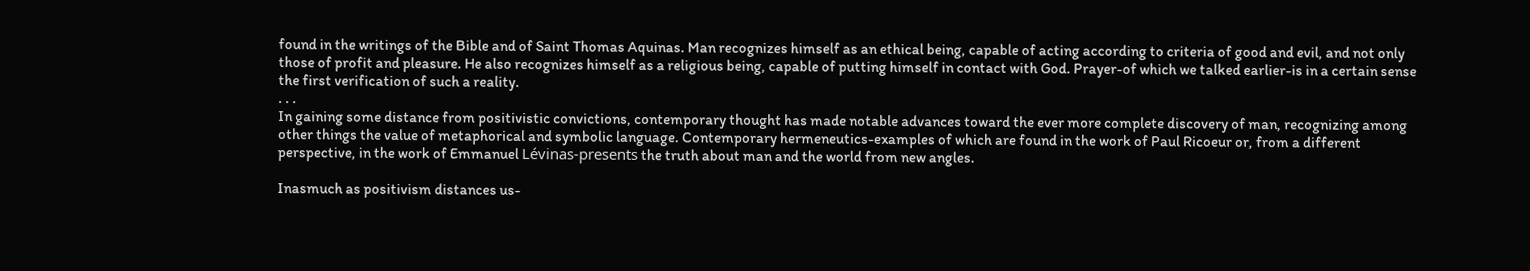found in the writings of the Bible and of Saint Thomas Aquinas. Man recognizes himself as an ethical being, capable of acting according to criteria of good and evil, and not only those of profit and pleasure. He also recognizes himself as a religious being, capable of putting himself in contact with God. Prayer-of which we talked earlier-is in a certain sense the first verification of such a reality.
. . .
In gaining some distance from positivistic convictions, contemporary thought has made notable advances toward the ever more complete discovery of man, recognizing among other things the value of metaphorical and symbolic language. Contemporary hermeneutics-examples of which are found in the work of Paul Ricoeur or, from a different perspective, in the work of Emmanuel Lévinas-presents the truth about man and the world from new angles.

Inasmuch as positivism distances us-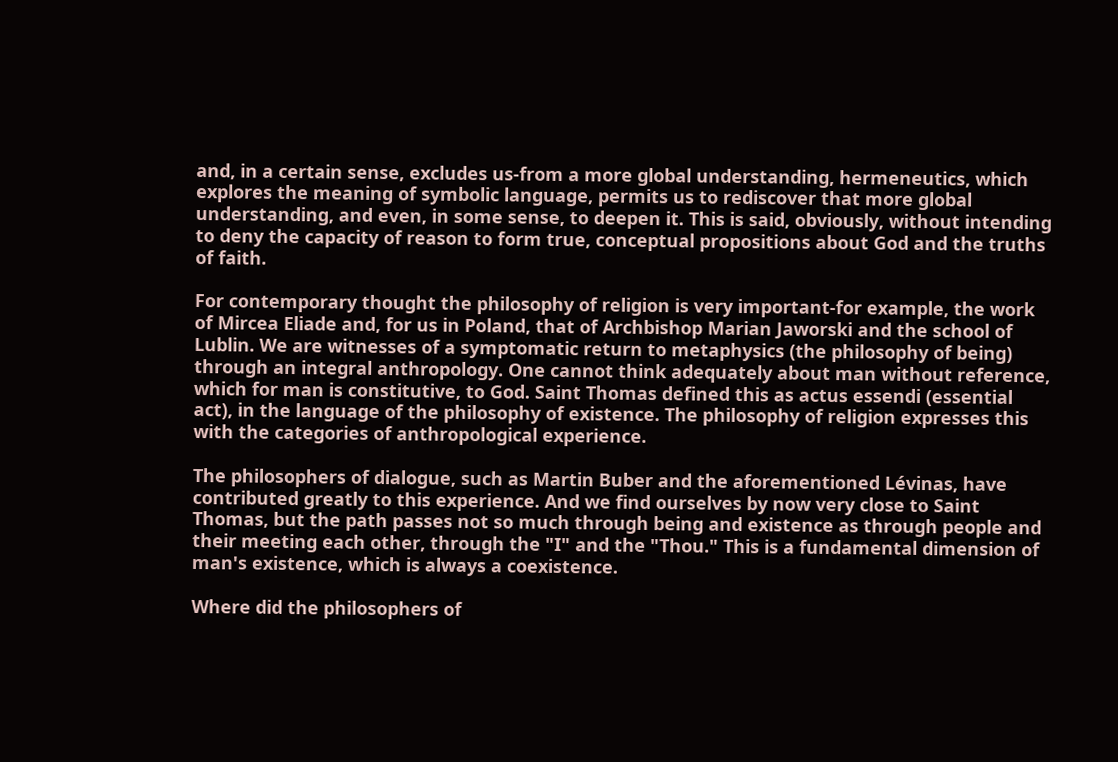and, in a certain sense, excludes us-from a more global understanding, hermeneutics, which explores the meaning of symbolic language, permits us to rediscover that more global understanding, and even, in some sense, to deepen it. This is said, obviously, without intending to deny the capacity of reason to form true, conceptual propositions about God and the truths of faith.

For contemporary thought the philosophy of religion is very important-for example, the work of Mircea Eliade and, for us in Poland, that of Archbishop Marian Jaworski and the school of Lublin. We are witnesses of a symptomatic return to metaphysics (the philosophy of being) through an integral anthropology. One cannot think adequately about man without reference, which for man is constitutive, to God. Saint Thomas defined this as actus essendi (essential act), in the language of the philosophy of existence. The philosophy of religion expresses this with the categories of anthropological experience.

The philosophers of dialogue, such as Martin Buber and the aforementioned Lévinas, have contributed greatly to this experience. And we find ourselves by now very close to Saint Thomas, but the path passes not so much through being and existence as through people and their meeting each other, through the "I" and the "Thou." This is a fundamental dimension of man's existence, which is always a coexistence.

Where did the philosophers of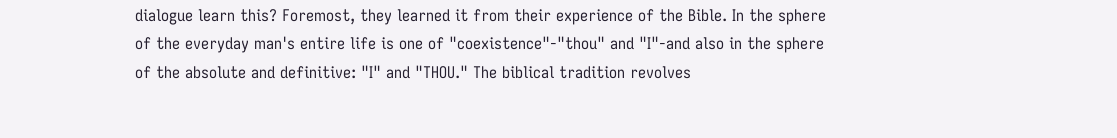dialogue learn this? Foremost, they learned it from their experience of the Bible. In the sphere of the everyday man's entire life is one of "coexistence"-"thou" and "I"-and also in the sphere of the absolute and definitive: "I" and "THOU." The biblical tradition revolves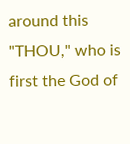around this "THOU," who is first the God of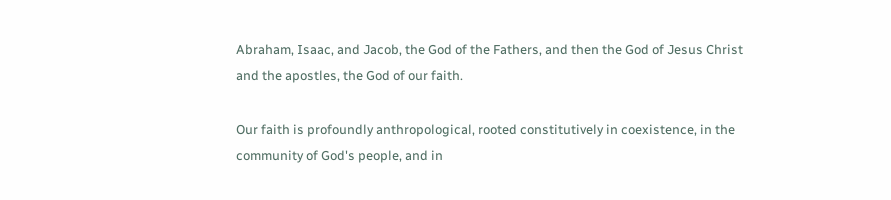Abraham, Isaac, and Jacob, the God of the Fathers, and then the God of Jesus Christ and the apostles, the God of our faith.

Our faith is profoundly anthropological, rooted constitutively in coexistence, in the community of God's people, and in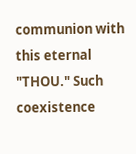communion with this eternal "THOU." Such coexistence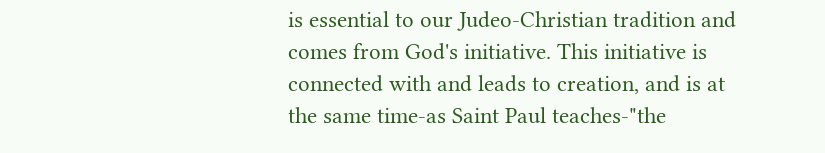is essential to our Judeo-Christian tradition and comes from God's initiative. This initiative is connected with and leads to creation, and is at the same time-as Saint Paul teaches-"the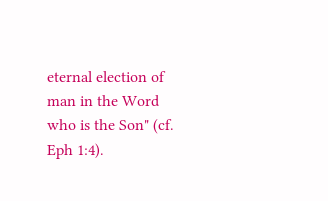eternal election of man in the Word who is the Son" (cf. Eph 1:4).